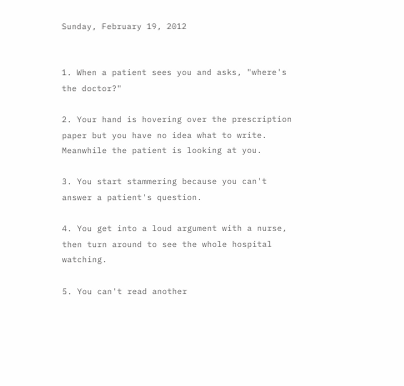Sunday, February 19, 2012


1. When a patient sees you and asks, "where's the doctor?"

2. Your hand is hovering over the prescription paper but you have no idea what to write. Meanwhile the patient is looking at you.

3. You start stammering because you can't answer a patient's question.

4. You get into a loud argument with a nurse, then turn around to see the whole hospital watching.

5. You can't read another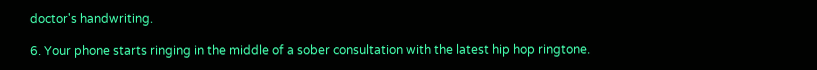doctor's handwriting.

6. Your phone starts ringing in the middle of a sober consultation with the latest hip hop ringtone.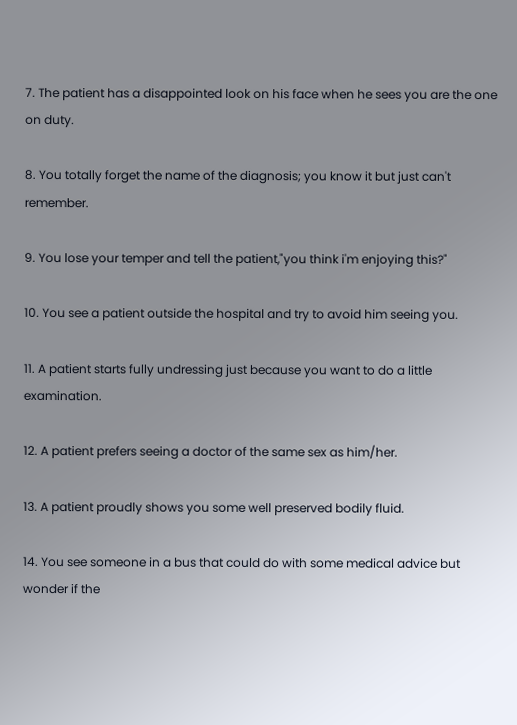7. The patient has a disappointed look on his face when he sees you are the one on duty.

8. You totally forget the name of the diagnosis; you know it but just can't remember.

9. You lose your temper and tell the patient,"you think i'm enjoying this?"

10. You see a patient outside the hospital and try to avoid him seeing you.

11. A patient starts fully undressing just because you want to do a little examination.

12. A patient prefers seeing a doctor of the same sex as him/her.

13. A patient proudly shows you some well preserved bodily fluid.

14. You see someone in a bus that could do with some medical advice but wonder if the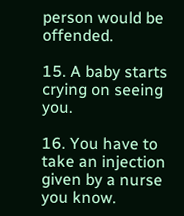person would be offended.

15. A baby starts crying on seeing you.

16. You have to take an injection given by a nurse you know.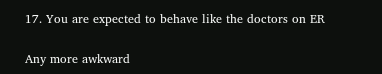17. You are expected to behave like the doctors on ER

Any more awkward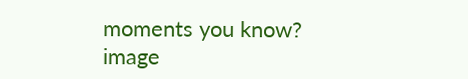moments you know?
image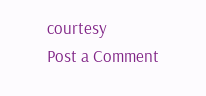courtesy
Post a Comment